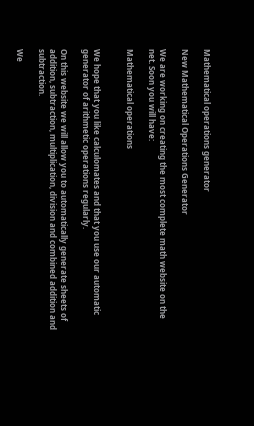Mathematical operations generator

New Mathematical Operations Generator

We are working on creating the most complete math website on the net. Soon you will have:

Mathematical operations


We hope that you like calculomates and that you use our automatic generator of arithmetic operations regularly.

On this website we will allow you to automatically generate sheets of addition, subtraction, multiplication, division and combined addition and subtraction.

We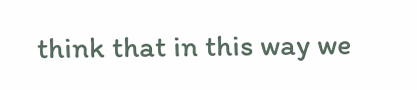think that in this way we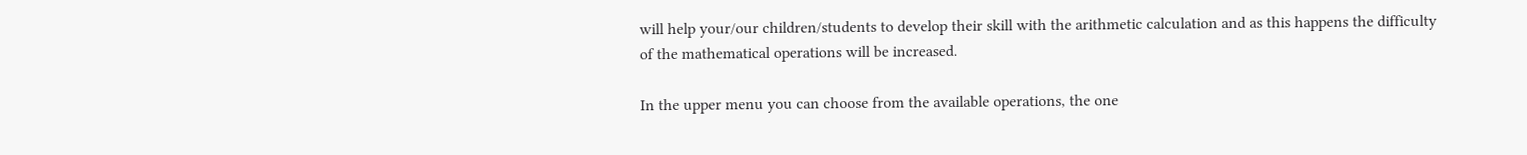will help your/our children/students to develop their skill with the arithmetic calculation and as this happens the difficulty of the mathematical operations will be increased.

In the upper menu you can choose from the available operations, the one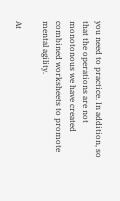you need to practice. In addition, so that the operations are not monotonous we have created combined worksheets to promote mental agility.

At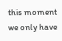this moment we only have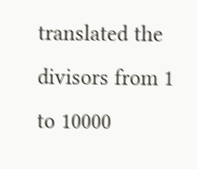translated the divisors from 1 to 10000